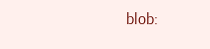blob: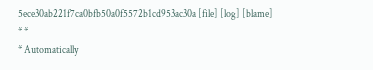5ece30ab221f7ca0bfb50a0f5572b1cd953ac30a [file] [log] [blame]
* *
* Automatically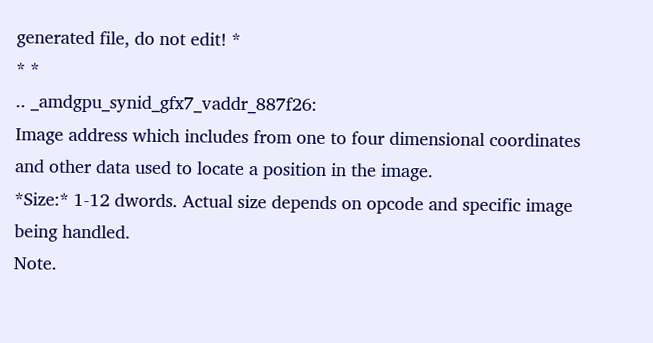generated file, do not edit! *
* *
.. _amdgpu_synid_gfx7_vaddr_887f26:
Image address which includes from one to four dimensional coordinates and other data used to locate a position in the image.
*Size:* 1-12 dwords. Actual size depends on opcode and specific image being handled.
Note.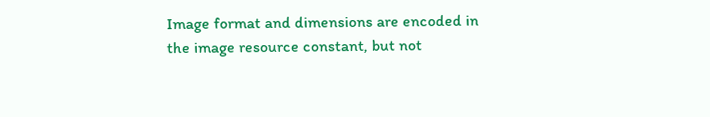Image format and dimensions are encoded in the image resource constant, but not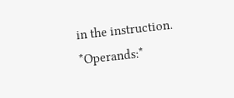in the instruction.
*Operands:*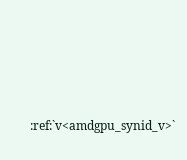:ref:`v<amdgpu_synid_v>`